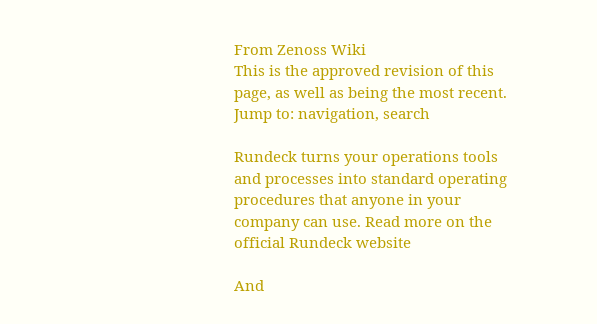From Zenoss Wiki
This is the approved revision of this page, as well as being the most recent.
Jump to: navigation, search

Rundeck turns your operations tools and processes into standard operating procedures that anyone in your company can use. Read more on the official Rundeck website

And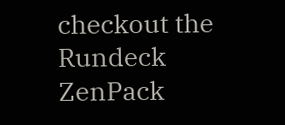checkout the Rundeck ZenPack